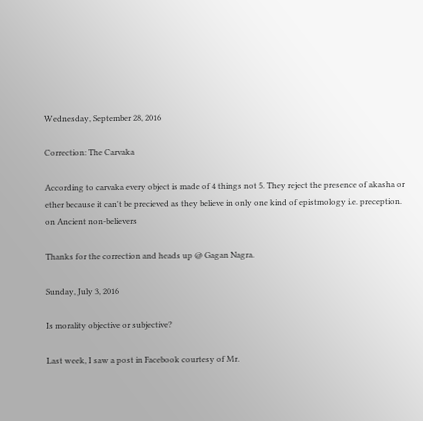Wednesday, September 28, 2016

Correction: The Carvaka

According to carvaka every object is made of 4 things not 5. They reject the presence of akasha or ether because it can't be precieved as they believe in only one kind of epistmology i.e. preception. on Ancient non-believers

Thanks for the correction and heads up @ Gagan Nagra.

Sunday, July 3, 2016

Is morality objective or subjective?

Last week, I saw a post in Facebook courtesy of Mr.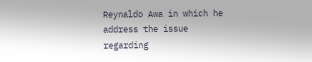Reynaldo Awa in which he address the issue regarding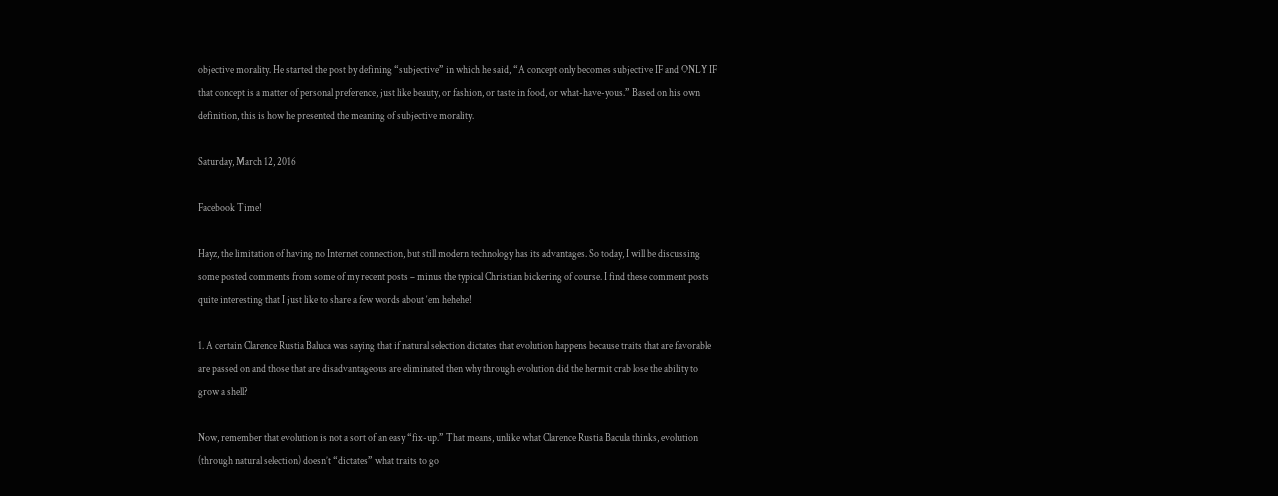objective morality. He started the post by defining “subjective” in which he said, “A concept only becomes subjective IF and ONLY IF that concept is a matter of personal preference, just like beauty, or fashion, or taste in food, or what-have-yous.” Based on his own definition, this is how he presented the meaning of subjective morality.

Saturday, March 12, 2016

Facebook Time!

Hayz, the limitation of having no Internet connection, but still modern technology has its advantages. So today, I will be discussing some posted comments from some of my recent posts – minus the typical Christian bickering of course. I find these comment posts quite interesting that I just like to share a few words about ‘em hehehe!

1. A certain Clarence Rustia Baluca was saying that if natural selection dictates that evolution happens because traits that are favorable are passed on and those that are disadvantageous are eliminated then why through evolution did the hermit crab lose the ability to grow a shell?

Now, remember that evolution is not a sort of an easy “fix-up.” That means, unlike what Clarence Rustia Bacula thinks, evolution (through natural selection) doesn’t “dictates” what traits to go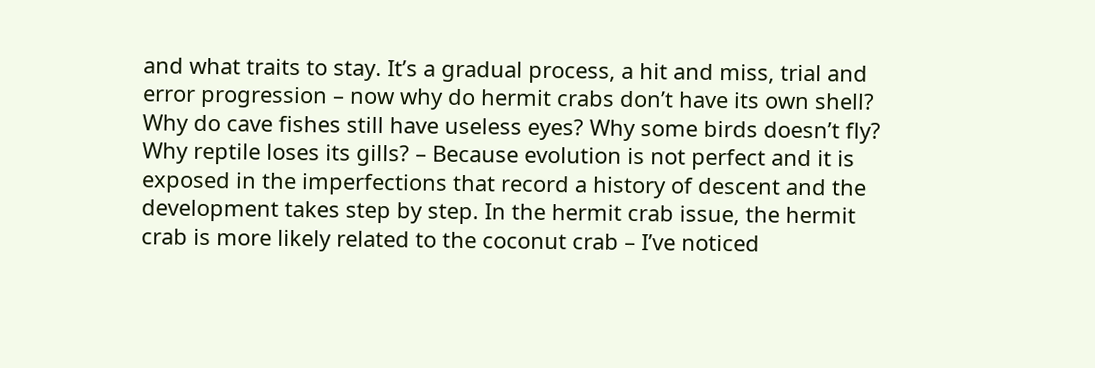and what traits to stay. It’s a gradual process, a hit and miss, trial and error progression – now why do hermit crabs don’t have its own shell? Why do cave fishes still have useless eyes? Why some birds doesn’t fly? Why reptile loses its gills? – Because evolution is not perfect and it is exposed in the imperfections that record a history of descent and the development takes step by step. In the hermit crab issue, the hermit crab is more likely related to the coconut crab – I’ve noticed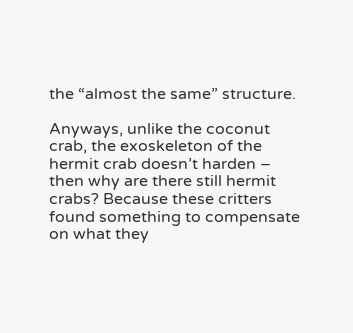the “almost the same” structure.

Anyways, unlike the coconut crab, the exoskeleton of the hermit crab doesn’t harden – then why are there still hermit crabs? Because these critters found something to compensate on what they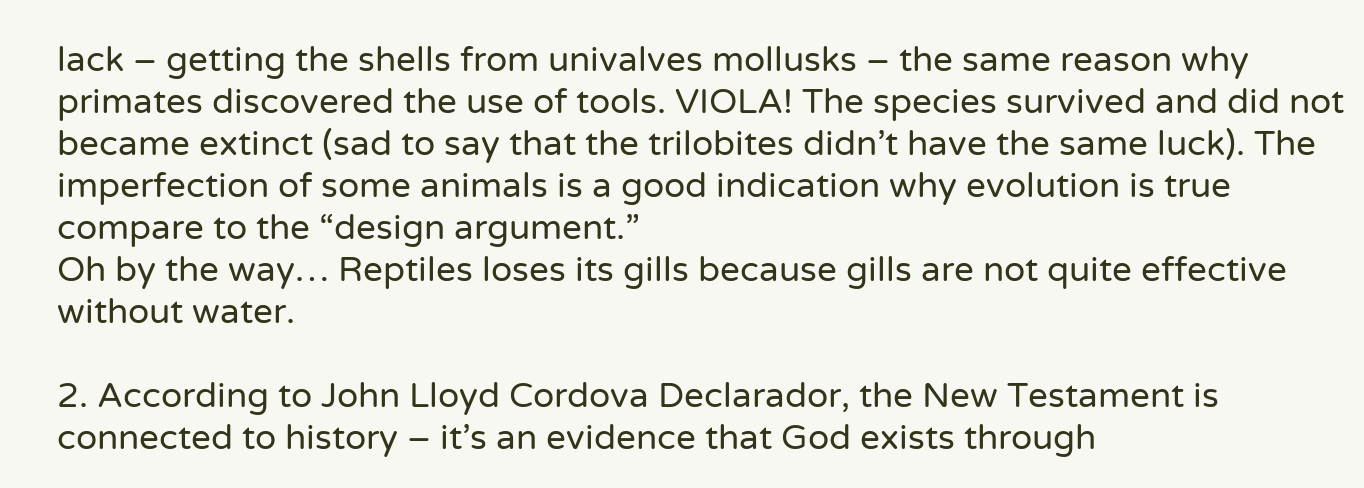lack – getting the shells from univalves mollusks – the same reason why primates discovered the use of tools. VIOLA! The species survived and did not became extinct (sad to say that the trilobites didn’t have the same luck). The imperfection of some animals is a good indication why evolution is true compare to the “design argument.”
Oh by the way… Reptiles loses its gills because gills are not quite effective without water.

2. According to John Lloyd Cordova Declarador, the New Testament is connected to history – it’s an evidence that God exists through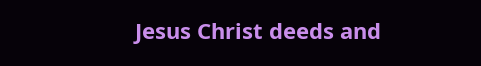Jesus Christ deeds and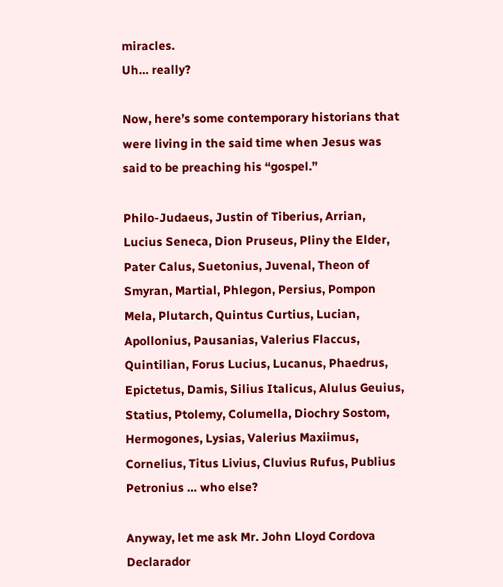miracles.
Uh… really?

Now, here’s some contemporary historians that were living in the said time when Jesus was said to be preaching his “gospel.”

Philo-Judaeus, Justin of Tiberius, Arrian, Lucius Seneca, Dion Pruseus, Pliny the Elder, Pater Calus, Suetonius, Juvenal, Theon of Smyran, Martial, Phlegon, Persius, Pompon Mela, Plutarch, Quintus Curtius, Lucian, Apollonius, Pausanias, Valerius Flaccus, Quintilian, Forus Lucius, Lucanus, Phaedrus, Epictetus, Damis, Silius Italicus, Alulus Geuius, Statius, Ptolemy, Columella, Diochry Sostom, Hermogones, Lysias, Valerius Maxiimus, Cornelius, Titus Livius, Cluvius Rufus, Publius Petronius … who else?

Anyway, let me ask Mr. John Lloyd Cordova Declarador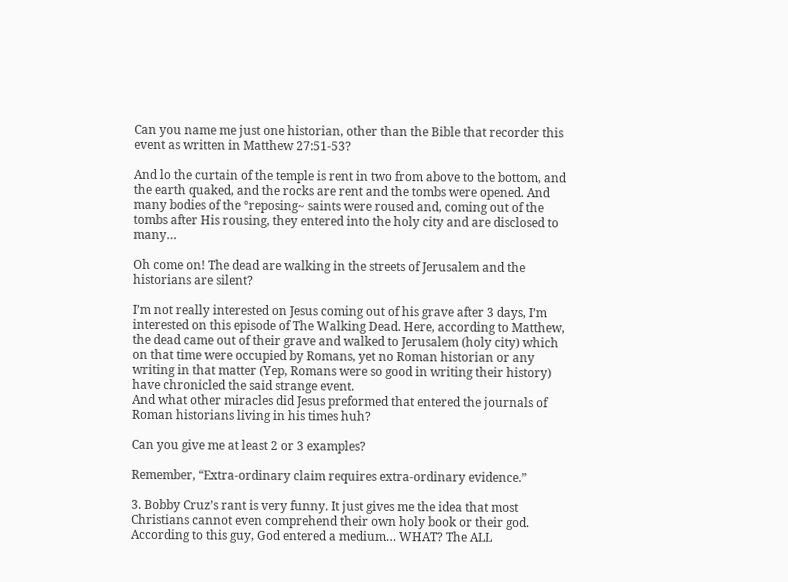Can you name me just one historian, other than the Bible that recorder this event as written in Matthew 27:51-53?

And lo the curtain of the temple is rent in two from above to the bottom, and the earth quaked, and the rocks are rent and the tombs were opened. And many bodies of the °reposing~ saints were roused and, coming out of the tombs after His rousing, they entered into the holy city and are disclosed to many…

Oh come on! The dead are walking in the streets of Jerusalem and the historians are silent?

I’m not really interested on Jesus coming out of his grave after 3 days, I’m interested on this episode of The Walking Dead. Here, according to Matthew, the dead came out of their grave and walked to Jerusalem (holy city) which on that time were occupied by Romans, yet no Roman historian or any writing in that matter (Yep, Romans were so good in writing their history) have chronicled the said strange event.
And what other miracles did Jesus preformed that entered the journals of Roman historians living in his times huh?

Can you give me at least 2 or 3 examples?

Remember, “Extra-ordinary claim requires extra-ordinary evidence.”

3. Bobby Cruz’s rant is very funny. It just gives me the idea that most Christians cannot even comprehend their own holy book or their god. According to this guy, God entered a medium… WHAT? The ALL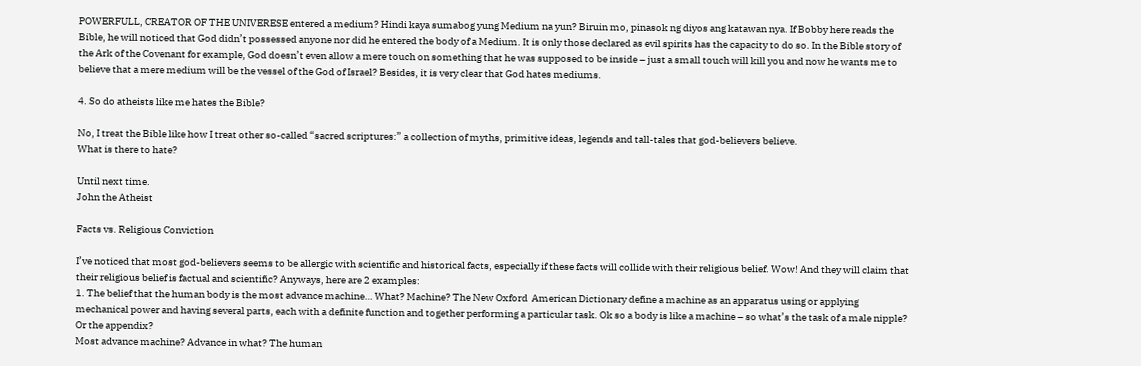POWERFULL, CREATOR OF THE UNIVERESE entered a medium? Hindi kaya sumabog yung Medium na yun? Biruin mo, pinasok ng diyos ang katawan nya. If Bobby here reads the Bible, he will noticed that God didn’t possessed anyone nor did he entered the body of a Medium. It is only those declared as evil spirits has the capacity to do so. In the Bible story of the Ark of the Covenant for example, God doesn’t even allow a mere touch on something that he was supposed to be inside – just a small touch will kill you and now he wants me to believe that a mere medium will be the vessel of the God of Israel? Besides, it is very clear that God hates mediums.

4. So do atheists like me hates the Bible?

No, I treat the Bible like how I treat other so-called “sacred scriptures:” a collection of myths, primitive ideas, legends and tall-tales that god-believers believe.
What is there to hate?

Until next time.
John the Atheist

Facts vs. Religious Conviction

I’ve noticed that most god-believers seems to be allergic with scientific and historical facts, especially if these facts will collide with their religious belief. Wow! And they will claim that their religious belief is factual and scientific? Anyways, here are 2 examples:
1. The belief that the human body is the most advance machine… What? Machine? The New Oxford  American Dictionary define a machine as an apparatus using or applying mechanical power and having several parts, each with a definite function and together performing a particular task. Ok so a body is like a machine – so what’s the task of a male nipple? Or the appendix?
Most advance machine? Advance in what? The human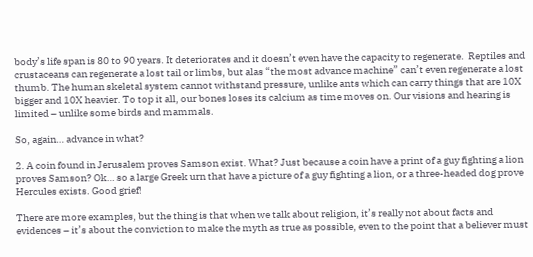body’s life span is 80 to 90 years. It deteriorates and it doesn’t even have the capacity to regenerate.  Reptiles and crustaceans can regenerate a lost tail or limbs, but alas “the most advance machine” can’t even regenerate a lost thumb. The human skeletal system cannot withstand pressure, unlike ants which can carry things that are 10X bigger and 10X heavier. To top it all, our bones loses its calcium as time moves on. Our visions and hearing is limited – unlike some birds and mammals.

So, again… advance in what?

2. A coin found in Jerusalem proves Samson exist. What? Just because a coin have a print of a guy fighting a lion proves Samson? Ok… so a large Greek urn that have a picture of a guy fighting a lion, or a three-headed dog prove Hercules exists. Good grief!

There are more examples, but the thing is that when we talk about religion, it’s really not about facts and evidences – it’s about the conviction to make the myth as true as possible, even to the point that a believer must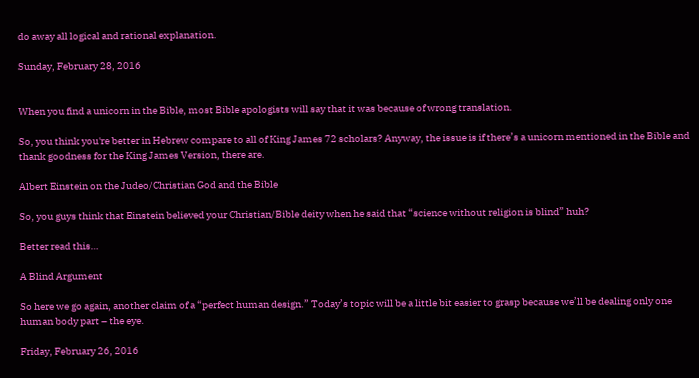do away all logical and rational explanation.

Sunday, February 28, 2016


When you find a unicorn in the Bible, most Bible apologists will say that it was because of wrong translation.

So, you think you're better in Hebrew compare to all of King James 72 scholars? Anyway, the issue is if there’s a unicorn mentioned in the Bible and thank goodness for the King James Version, there are.

Albert Einstein on the Judeo/Christian God and the Bible

So, you guys think that Einstein believed your Christian/Bible deity when he said that “science without religion is blind” huh?

Better read this…

A Blind Argument

So here we go again, another claim of a “perfect human design.” Today’s topic will be a little bit easier to grasp because we’ll be dealing only one human body part – the eye.

Friday, February 26, 2016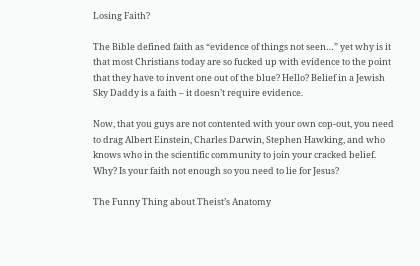Losing Faith?

The Bible defined faith as “evidence of things not seen…” yet why is it that most Christians today are so fucked up with evidence to the point that they have to invent one out of the blue? Hello? Belief in a Jewish Sky Daddy is a faith – it doesn’t require evidence.

Now, that you guys are not contented with your own cop-out, you need to drag Albert Einstein, Charles Darwin, Stephen Hawking, and who knows who in the scientific community to join your cracked belief. Why? Is your faith not enough so you need to lie for Jesus?

The Funny Thing about Theist’s Anatomy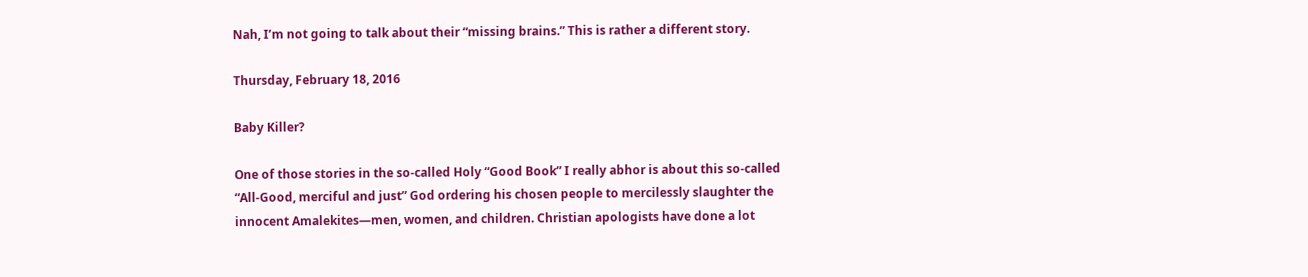Nah, I’m not going to talk about their “missing brains.” This is rather a different story.

Thursday, February 18, 2016

Baby Killer?

One of those stories in the so-called Holy “Good Book” I really abhor is about this so-called “All-Good, merciful and just” God ordering his chosen people to mercilessly slaughter the innocent Amalekites—men, women, and children. Christian apologists have done a lot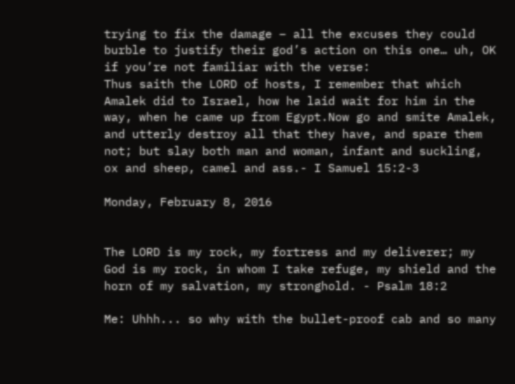trying to fix the damage – all the excuses they could burble to justify their god’s action on this one… uh, OK if you’re not familiar with the verse:
Thus saith the LORD of hosts, I remember that which Amalek did to Israel, how he laid wait for him in the way, when he came up from Egypt.Now go and smite Amalek, and utterly destroy all that they have, and spare them not; but slay both man and woman, infant and suckling, ox and sheep, camel and ass.- I Samuel 15:2-3

Monday, February 8, 2016


The LORD is my rock, my fortress and my deliverer; my God is my rock, in whom I take refuge, my shield and the horn of my salvation, my stronghold. - Psalm 18:2

Me: Uhhh... so why with the bullet-proof cab and so many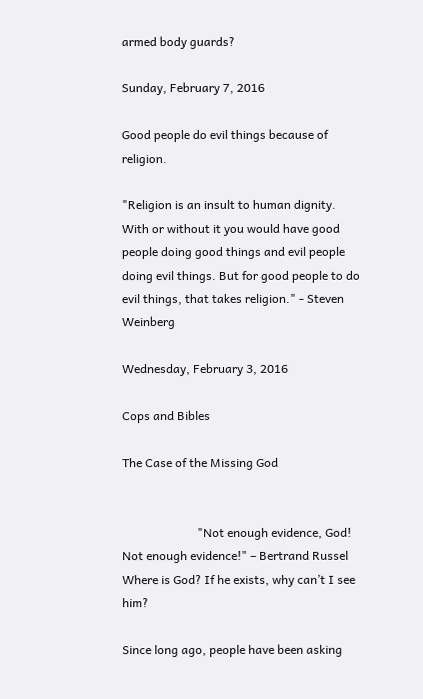armed body guards?

Sunday, February 7, 2016

Good people do evil things because of religion.

"Religion is an insult to human dignity. With or without it you would have good people doing good things and evil people doing evil things. But for good people to do evil things, that takes religion." - Steven Weinberg

Wednesday, February 3, 2016

Cops and Bibles

The Case of the Missing God


                         "Not enough evidence, God! Not enough evidence!" – Bertrand Russel
Where is God? If he exists, why can’t I see him?

Since long ago, people have been asking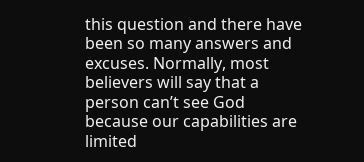this question and there have been so many answers and excuses. Normally, most believers will say that a person can’t see God because our capabilities are limited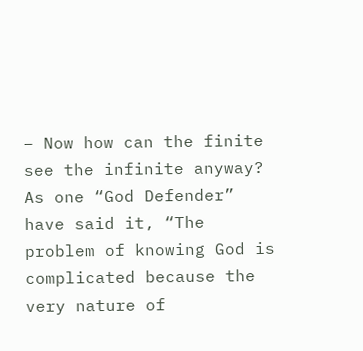– Now how can the finite see the infinite anyway? As one “God Defender” have said it, “The problem of knowing God is complicated because the very nature of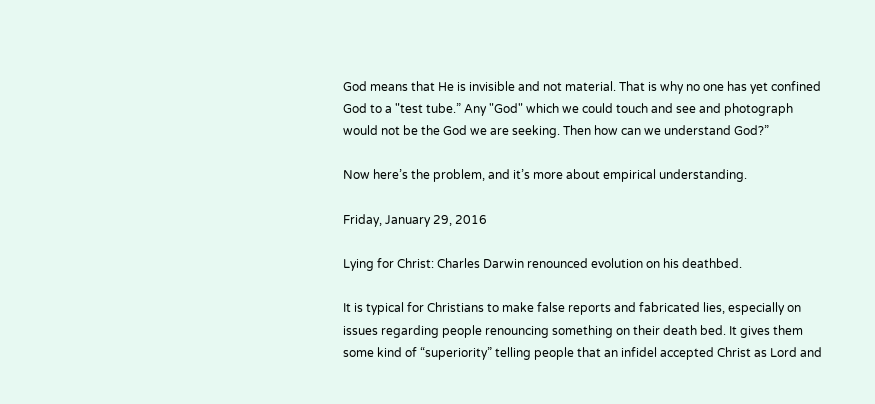God means that He is invisible and not material. That is why no one has yet confined God to a "test tube.” Any "God" which we could touch and see and photograph would not be the God we are seeking. Then how can we understand God?”

Now here’s the problem, and it’s more about empirical understanding.

Friday, January 29, 2016

Lying for Christ: Charles Darwin renounced evolution on his deathbed.

It is typical for Christians to make false reports and fabricated lies, especially on issues regarding people renouncing something on their death bed. It gives them some kind of “superiority” telling people that an infidel accepted Christ as Lord and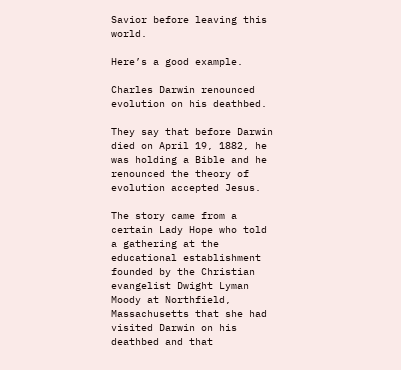Savior before leaving this world.

Here’s a good example.

Charles Darwin renounced evolution on his deathbed.

They say that before Darwin died on April 19, 1882, he was holding a Bible and he renounced the theory of evolution accepted Jesus.

The story came from a certain Lady Hope who told a gathering at the educational establishment founded by the Christian evangelist Dwight Lyman Moody at Northfield, Massachusetts that she had visited Darwin on his deathbed and that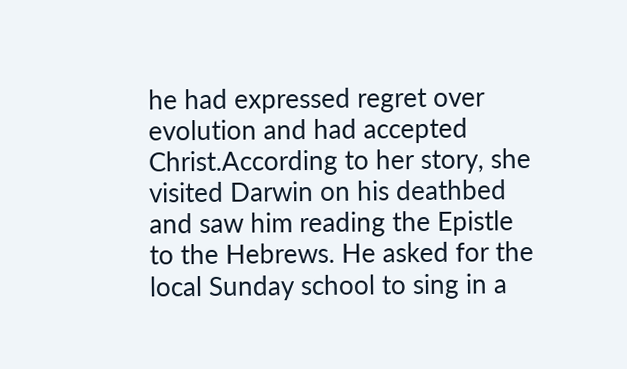he had expressed regret over evolution and had accepted Christ.According to her story, she visited Darwin on his deathbed and saw him reading the Epistle to the Hebrews. He asked for the local Sunday school to sing in a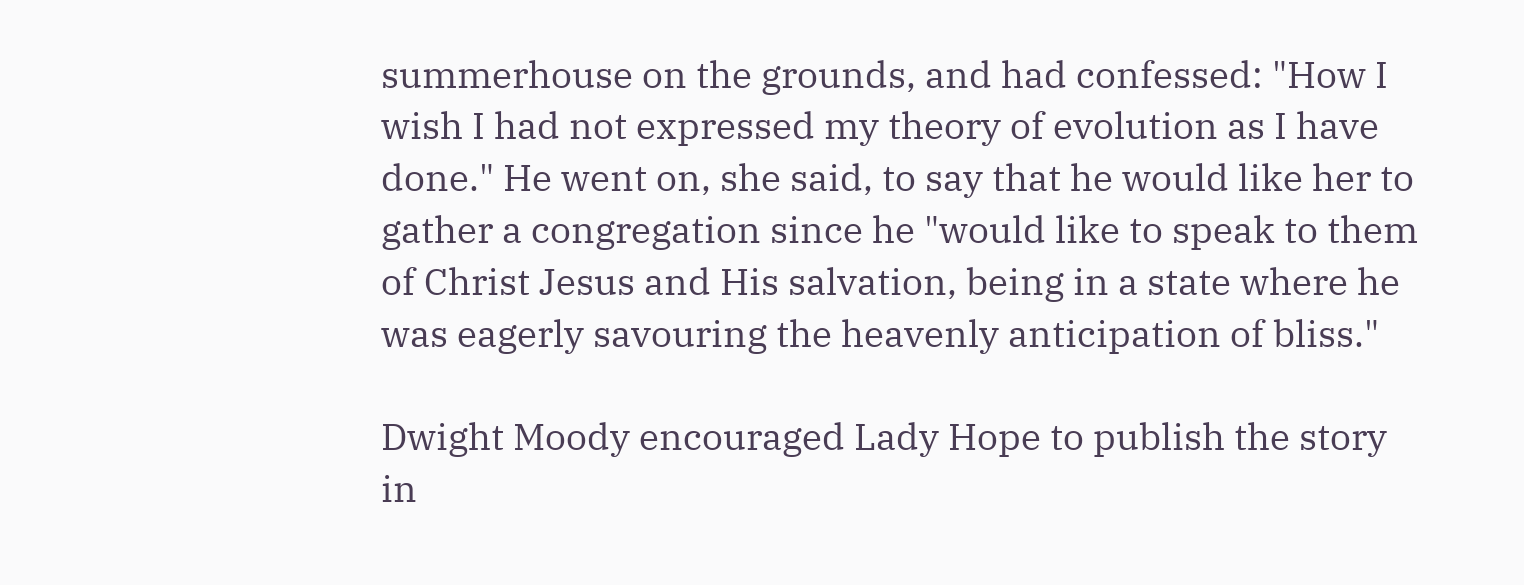summerhouse on the grounds, and had confessed: "How I wish I had not expressed my theory of evolution as I have done." He went on, she said, to say that he would like her to gather a congregation since he "would like to speak to them of Christ Jesus and His salvation, being in a state where he was eagerly savouring the heavenly anticipation of bliss."

Dwight Moody encouraged Lady Hope to publish the story in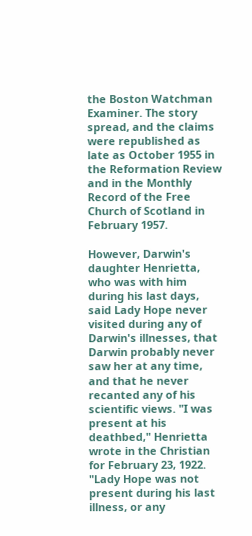the Boston Watchman Examiner. The story spread, and the claims were republished as late as October 1955 in the Reformation Review and in the Monthly Record of the Free Church of Scotland in February 1957.

However, Darwin's daughter Henrietta, who was with him during his last days, said Lady Hope never visited during any of Darwin's illnesses, that Darwin probably never saw her at any time, and that he never recanted any of his scientific views. "I was present at his deathbed," Henrietta wrote in the Christian for February 23, 1922. "Lady Hope was not present during his last illness, or any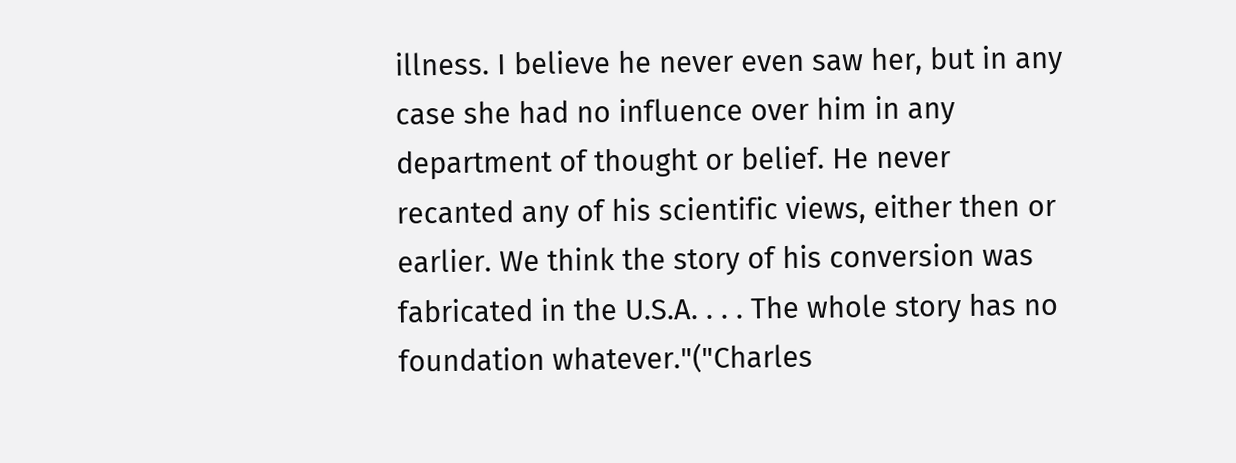illness. I believe he never even saw her, but in any case she had no influence over him in any department of thought or belief. He never recanted any of his scientific views, either then or earlier. We think the story of his conversion was fabricated in the U.S.A. . . . The whole story has no foundation whatever."("Charles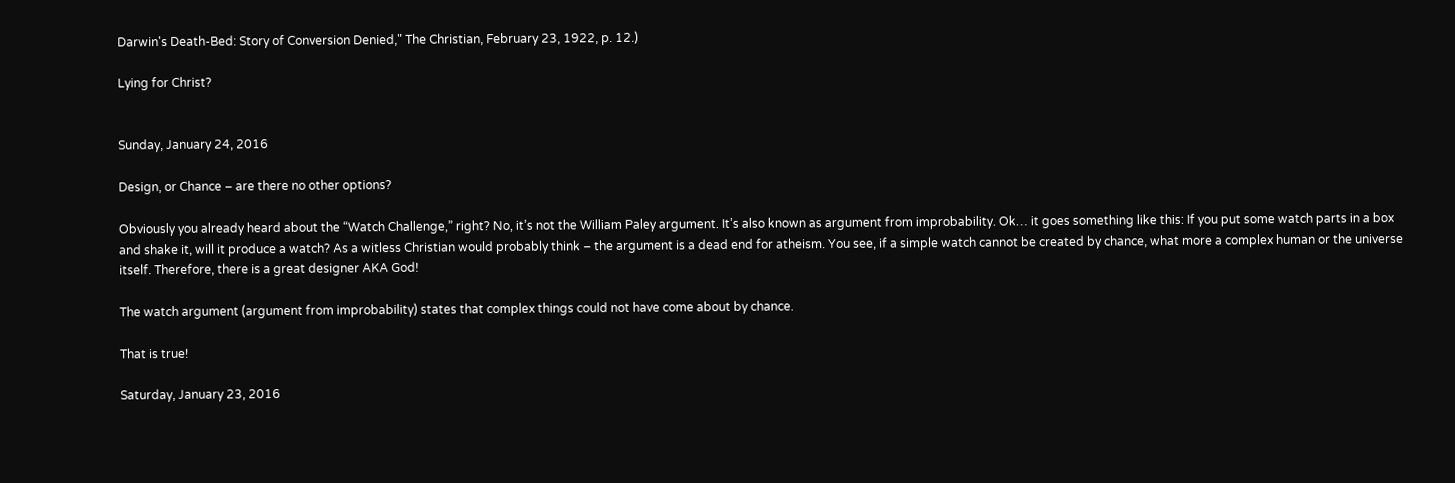Darwin's Death-Bed: Story of Conversion Denied," The Christian, February 23, 1922, p. 12.)

Lying for Christ?


Sunday, January 24, 2016

Design, or Chance – are there no other options?

Obviously you already heard about the “Watch Challenge,” right? No, it’s not the William Paley argument. It’s also known as argument from improbability. Ok… it goes something like this: If you put some watch parts in a box and shake it, will it produce a watch? As a witless Christian would probably think – the argument is a dead end for atheism. You see, if a simple watch cannot be created by chance, what more a complex human or the universe itself. Therefore, there is a great designer AKA God!

The watch argument (argument from improbability) states that complex things could not have come about by chance.

That is true!

Saturday, January 23, 2016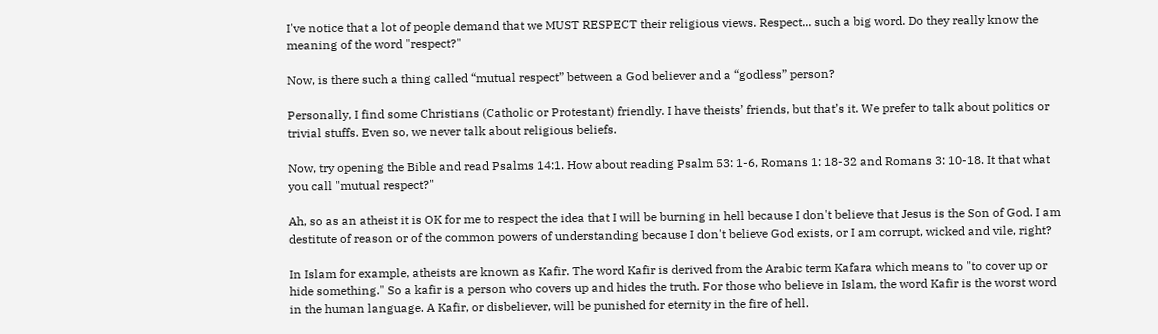I've notice that a lot of people demand that we MUST RESPECT their religious views. Respect... such a big word. Do they really know the meaning of the word "respect?"

Now, is there such a thing called “mutual respect” between a God believer and a “godless” person?

Personally, I find some Christians (Catholic or Protestant) friendly. I have theists’ friends, but that’s it. We prefer to talk about politics or trivial stuffs. Even so, we never talk about religious beliefs.

Now, try opening the Bible and read Psalms 14:1. How about reading Psalm 53: 1-6, Romans 1: 18-32 and Romans 3: 10-18. It that what you call "mutual respect?"

Ah, so as an atheist it is OK for me to respect the idea that I will be burning in hell because I don't believe that Jesus is the Son of God. I am destitute of reason or of the common powers of understanding because I don't believe God exists, or I am corrupt, wicked and vile, right?

In Islam for example, atheists are known as Kafir. The word Kafir is derived from the Arabic term Kafara which means to "to cover up or hide something." So a kafir is a person who covers up and hides the truth. For those who believe in Islam, the word Kafir is the worst word in the human language. A Kafir, or disbeliever, will be punished for eternity in the fire of hell.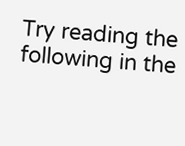Try reading the following in the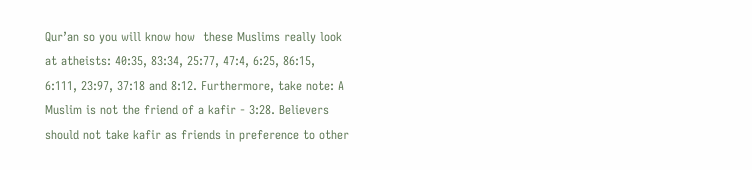Qur’an so you will know how  these Muslims really look at atheists: 40:35, 83:34, 25:77, 47:4, 6:25, 86:15, 6:111, 23:97, 37:18 and 8:12. Furthermore, take note: A Muslim is not the friend of a kafir - 3:28. Believers should not take kafir as friends in preference to other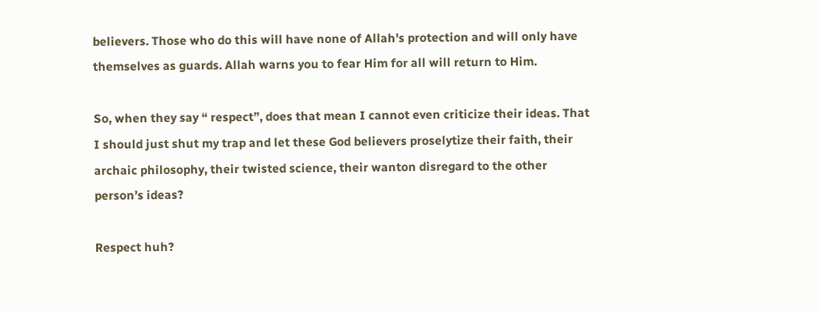believers. Those who do this will have none of Allah's protection and will only have themselves as guards. Allah warns you to fear Him for all will return to Him.

So, when they say “ respect”, does that mean I cannot even criticize their ideas. That I should just shut my trap and let these God believers proselytize their faith, their archaic philosophy, their twisted science, their wanton disregard to the other person’s ideas?

Respect huh?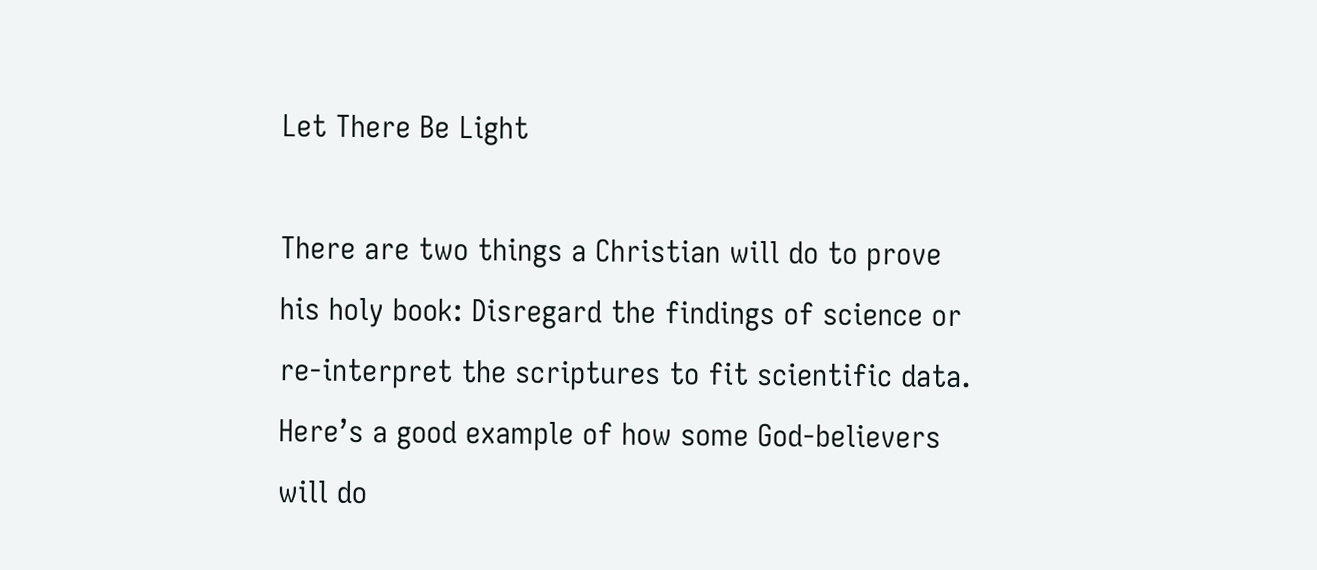Let There Be Light

There are two things a Christian will do to prove his holy book: Disregard the findings of science or re-interpret the scriptures to fit scientific data. Here’s a good example of how some God-believers will do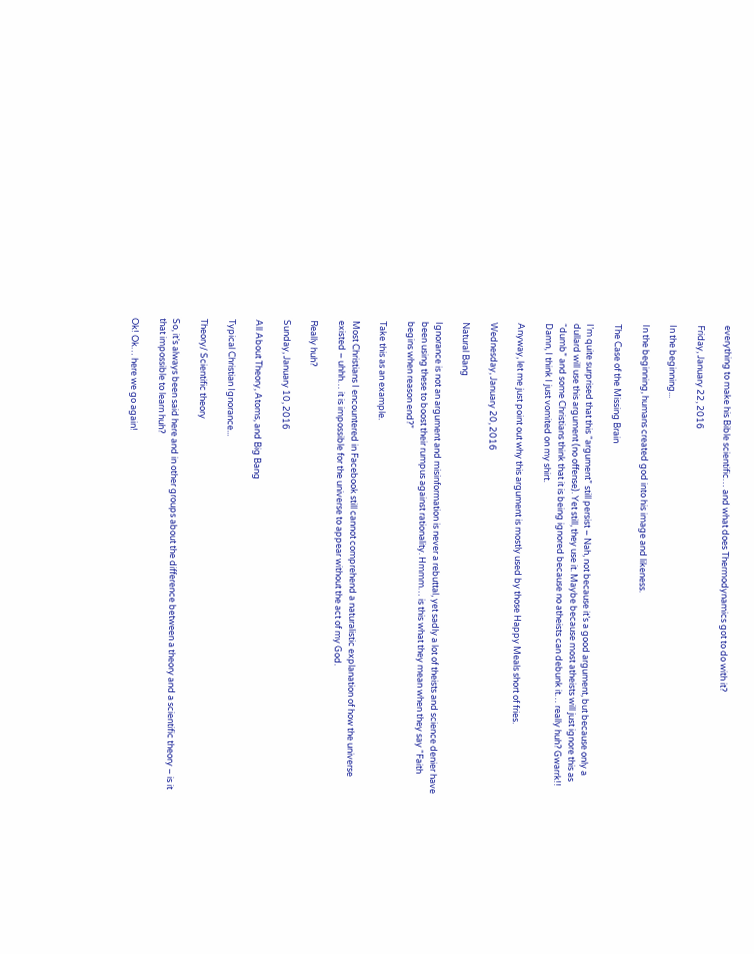everything to make his Bible scientific… and what does Thermodynamics got to do with it?

Friday, January 22, 2016

In the beginning...

In the beginning, humans created god into his image and likeness.

The Case of the Missing Brain

I’m quite surprised that this “argument” still persist – Nah, not because it’s a good argument, but because only a dullard will use this argument (no offense). Yet still, they use it. Maybe because most atheists will just ignore this as “dumb” and some Christians think that it is being ignored because no atheists can debunk it… really huh? Gwarrk!! Damn, I think I just vomited on my shirt.

Anyway, let me just point out why this argument is mostly used by those Happy Meals short of fries.

Wednesday, January 20, 2016

Natural Bang

Ignorance is not an argument and misinformation is never a rebuttal, yet sadly a lot of theists and science denier have been using these to boost their rumpus against rationality. Hmmm… is this what they mean when they say “Faith begins when reason end?”

Take this as an example.

Most Christians I encountered in Facebook still cannot comprehend a naturalistic explanation of how the universe existed – uhhh… it is impossible for the universe to appear without the act of my God.

Really huh?

Sunday, January 10, 2016

All About Theory, Atoms, and Big Bang

Typical Christian Ignorance...

Theory/ Scientific theory

So, it’s always been said here and in other groups about the difference between a theory and a scientific theory – is it that impossible to learn huh?

Ok! Ok… here we go again!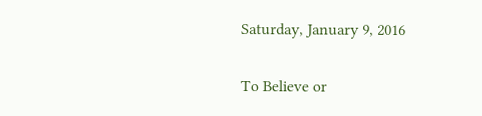Saturday, January 9, 2016

To Believe or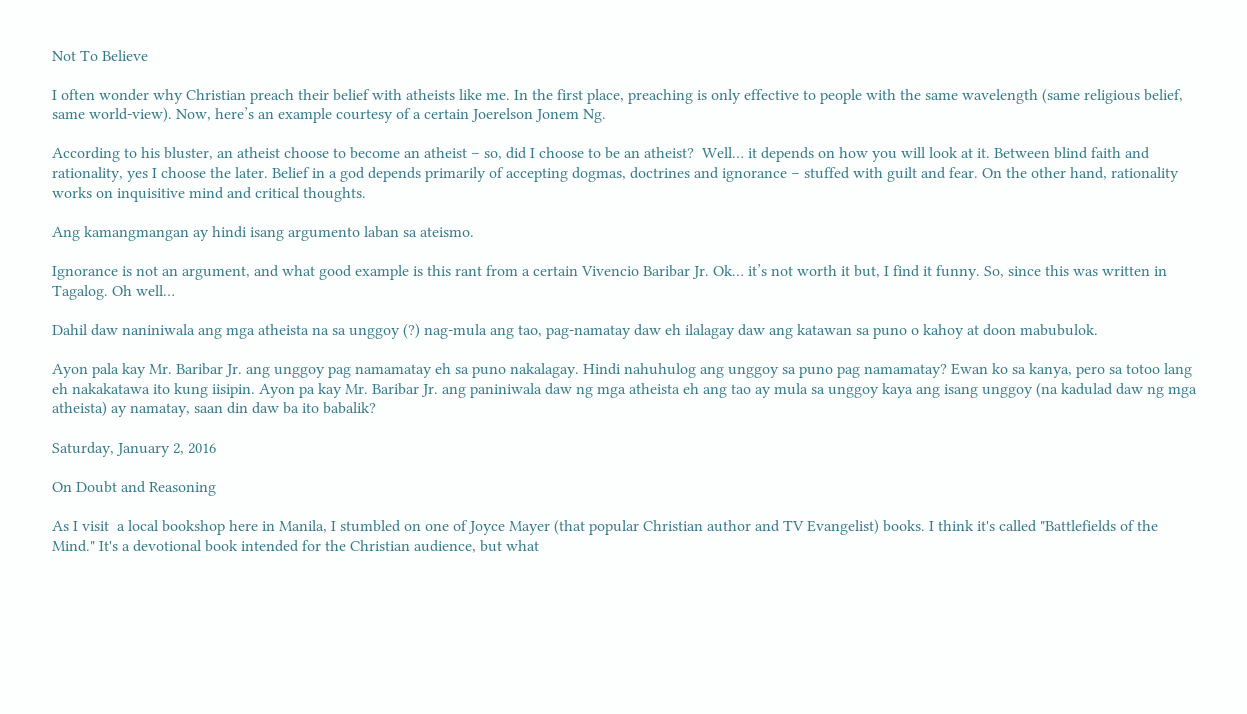Not To Believe

I often wonder why Christian preach their belief with atheists like me. In the first place, preaching is only effective to people with the same wavelength (same religious belief, same world-view). Now, here’s an example courtesy of a certain Joerelson Jonem Ng.

According to his bluster, an atheist choose to become an atheist – so, did I choose to be an atheist?  Well… it depends on how you will look at it. Between blind faith and rationality, yes I choose the later. Belief in a god depends primarily of accepting dogmas, doctrines and ignorance – stuffed with guilt and fear. On the other hand, rationality works on inquisitive mind and critical thoughts.

Ang kamangmangan ay hindi isang argumento laban sa ateismo.

Ignorance is not an argument, and what good example is this rant from a certain Vivencio Baribar Jr. Ok… it’s not worth it but, I find it funny. So, since this was written in Tagalog. Oh well…

Dahil daw naniniwala ang mga atheista na sa unggoy (?) nag-mula ang tao, pag-namatay daw eh ilalagay daw ang katawan sa puno o kahoy at doon mabubulok.

Ayon pala kay Mr. Baribar Jr. ang unggoy pag namamatay eh sa puno nakalagay. Hindi nahuhulog ang unggoy sa puno pag namamatay? Ewan ko sa kanya, pero sa totoo lang eh nakakatawa ito kung iisipin. Ayon pa kay Mr. Baribar Jr. ang paniniwala daw ng mga atheista eh ang tao ay mula sa unggoy kaya ang isang unggoy (na kadulad daw ng mga atheista) ay namatay, saan din daw ba ito babalik?

Saturday, January 2, 2016

On Doubt and Reasoning

As I visit  a local bookshop here in Manila, I stumbled on one of Joyce Mayer (that popular Christian author and TV Evangelist) books. I think it's called "Battlefields of the Mind." It's a devotional book intended for the Christian audience, but what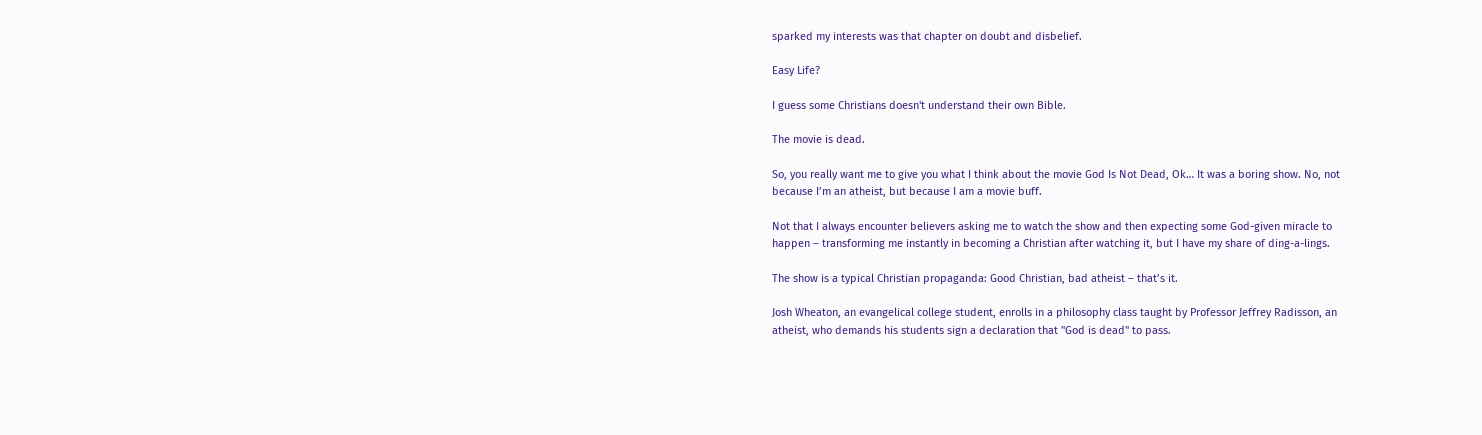sparked my interests was that chapter on doubt and disbelief.

Easy Life?

I guess some Christians doesn't understand their own Bible.

The movie is dead.

So, you really want me to give you what I think about the movie God Is Not Dead, Ok… It was a boring show. No, not because I’m an atheist, but because I am a movie buff.

Not that I always encounter believers asking me to watch the show and then expecting some God-given miracle to happen – transforming me instantly in becoming a Christian after watching it, but I have my share of ding-a-lings.

The show is a typical Christian propaganda: Good Christian, bad atheist – that’s it.

Josh Wheaton, an evangelical college student, enrolls in a philosophy class taught by Professor Jeffrey Radisson, an atheist, who demands his students sign a declaration that "God is dead" to pass.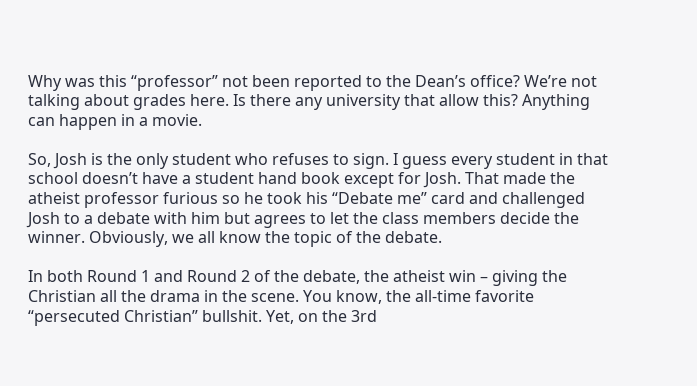Why was this “professor” not been reported to the Dean’s office? We’re not talking about grades here. Is there any university that allow this? Anything can happen in a movie.

So, Josh is the only student who refuses to sign. I guess every student in that school doesn’t have a student hand book except for Josh. That made the atheist professor furious so he took his “Debate me” card and challenged Josh to a debate with him but agrees to let the class members decide the winner. Obviously, we all know the topic of the debate.

In both Round 1 and Round 2 of the debate, the atheist win – giving the Christian all the drama in the scene. You know, the all-time favorite “persecuted Christian” bullshit. Yet, on the 3rd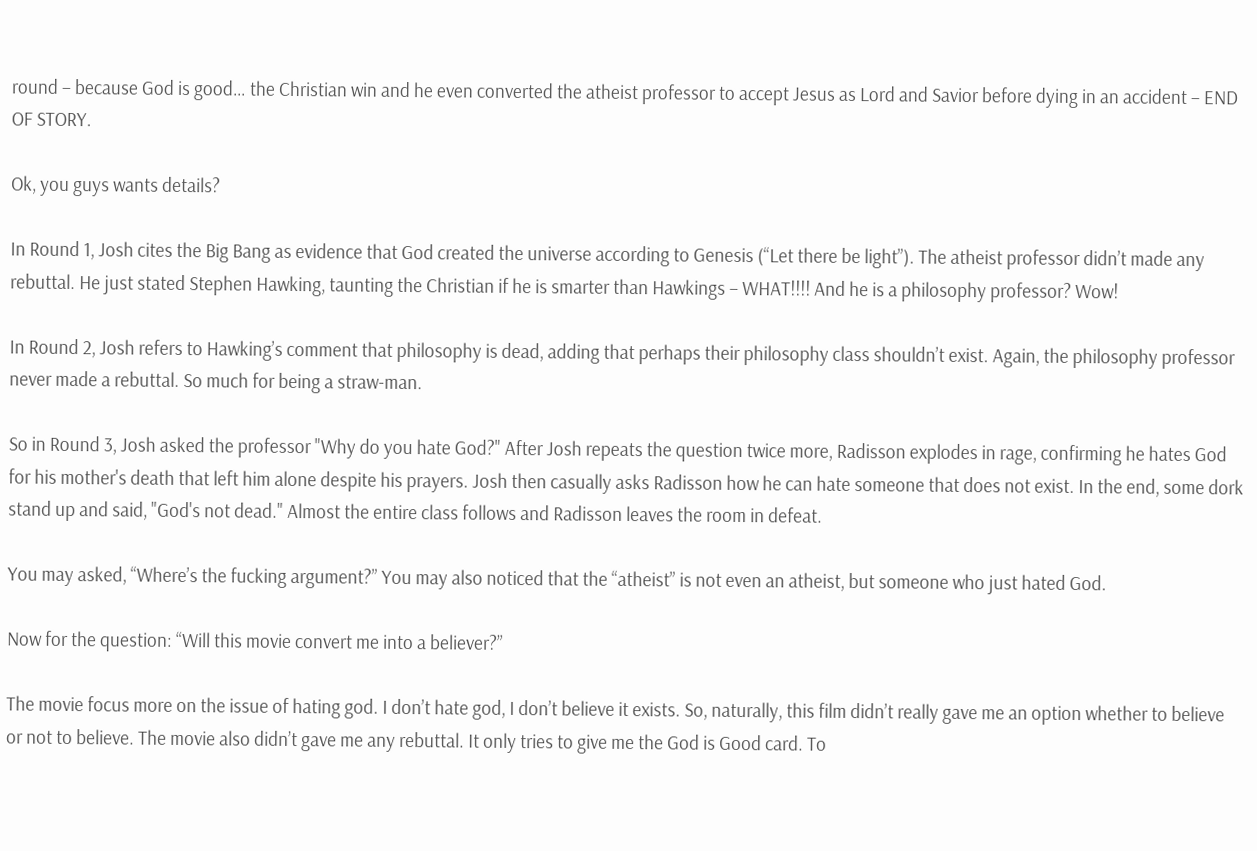round – because God is good… the Christian win and he even converted the atheist professor to accept Jesus as Lord and Savior before dying in an accident – END OF STORY.

Ok, you guys wants details?

In Round 1, Josh cites the Big Bang as evidence that God created the universe according to Genesis (“Let there be light”). The atheist professor didn’t made any rebuttal. He just stated Stephen Hawking, taunting the Christian if he is smarter than Hawkings – WHAT!!!! And he is a philosophy professor? Wow!

In Round 2, Josh refers to Hawking’s comment that philosophy is dead, adding that perhaps their philosophy class shouldn’t exist. Again, the philosophy professor never made a rebuttal. So much for being a straw-man.

So in Round 3, Josh asked the professor "Why do you hate God?" After Josh repeats the question twice more, Radisson explodes in rage, confirming he hates God for his mother's death that left him alone despite his prayers. Josh then casually asks Radisson how he can hate someone that does not exist. In the end, some dork stand up and said, "God's not dead." Almost the entire class follows and Radisson leaves the room in defeat.

You may asked, “Where’s the fucking argument?” You may also noticed that the “atheist” is not even an atheist, but someone who just hated God.

Now for the question: “Will this movie convert me into a believer?”

The movie focus more on the issue of hating god. I don’t hate god, I don’t believe it exists. So, naturally, this film didn’t really gave me an option whether to believe or not to believe. The movie also didn’t gave me any rebuttal. It only tries to give me the God is Good card. To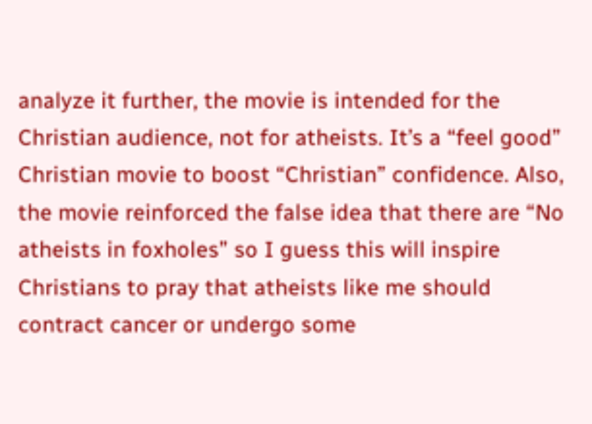analyze it further, the movie is intended for the Christian audience, not for atheists. It’s a “feel good” Christian movie to boost “Christian” confidence. Also, the movie reinforced the false idea that there are “No atheists in foxholes” so I guess this will inspire Christians to pray that atheists like me should contract cancer or undergo some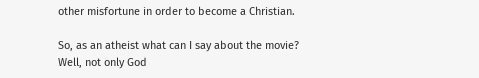other misfortune in order to become a Christian.

So, as an atheist what can I say about the movie?
Well, not only God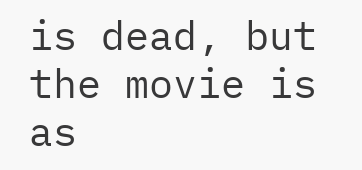is dead, but the movie is as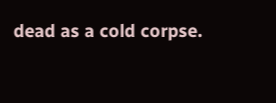dead as a cold corpse.